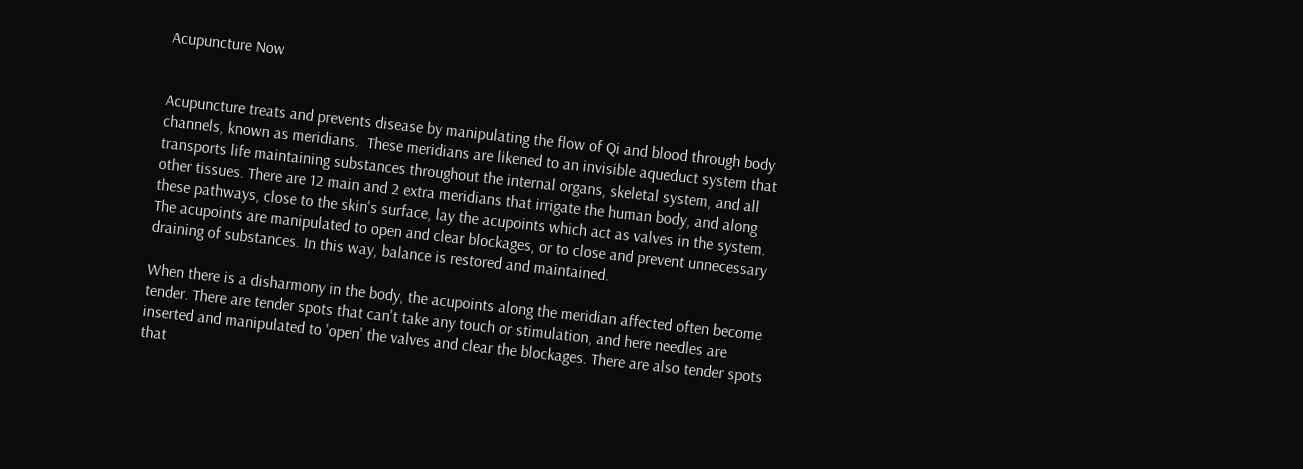Acupuncture Now


Acupuncture treats and prevents disease by manipulating the flow of Qi and blood through body channels, known as meridians.  These meridians are likened to an invisible aqueduct system that transports life maintaining substances throughout the internal organs, skeletal system, and all other tissues. There are 12 main and 2 extra meridians that irrigate the human body, and along these pathways, close to the skin's surface, lay the acupoints which act as valves in the system. The acupoints are manipulated to open and clear blockages, or to close and prevent unnecessary draining of substances. In this way, balance is restored and maintained.

When there is a disharmony in the body, the acupoints along the meridian affected often become tender. There are tender spots that can't take any touch or stimulation, and here needles are inserted and manipulated to 'open' the valves and clear the blockages. There are also tender spots that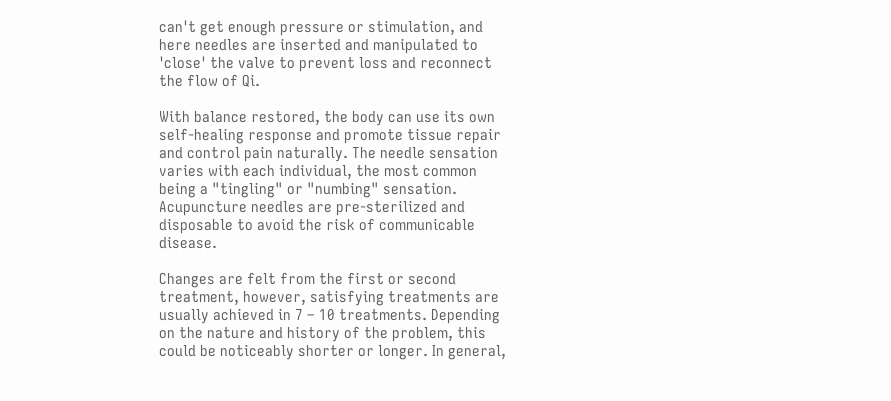can't get enough pressure or stimulation, and here needles are inserted and manipulated to 'close' the valve to prevent loss and reconnect the flow of Qi.

With balance restored, the body can use its own self-healing response and promote tissue repair and control pain naturally. The needle sensation varies with each individual, the most common being a "tingling" or "numbing" sensation. Acupuncture needles are pre-sterilized and disposable to avoid the risk of communicable disease.

Changes are felt from the first or second treatment, however, satisfying treatments are usually achieved in 7 – 10 treatments. Depending on the nature and history of the problem, this could be noticeably shorter or longer. In general,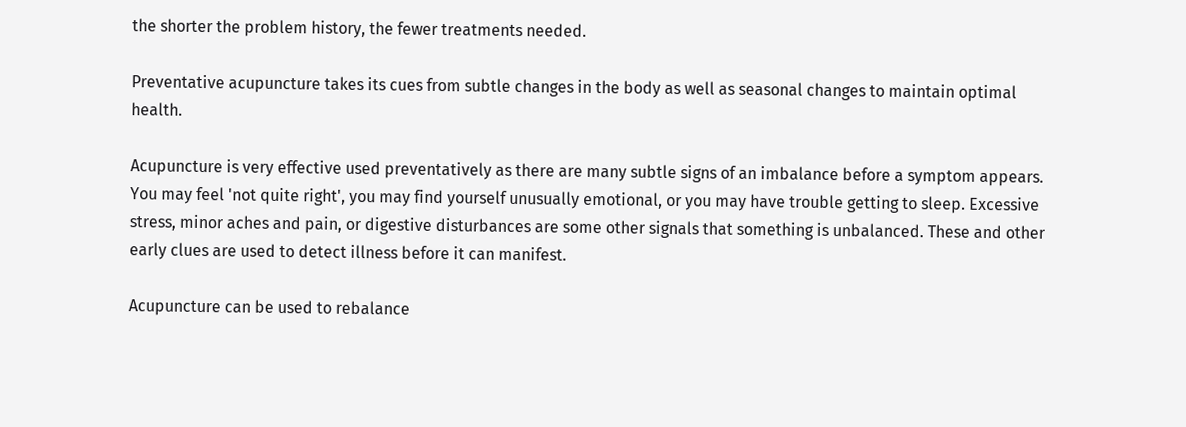the shorter the problem history, the fewer treatments needed.

Preventative acupuncture takes its cues from subtle changes in the body as well as seasonal changes to maintain optimal health.

Acupuncture is very effective used preventatively as there are many subtle signs of an imbalance before a symptom appears. You may feel 'not quite right', you may find yourself unusually emotional, or you may have trouble getting to sleep. Excessive stress, minor aches and pain, or digestive disturbances are some other signals that something is unbalanced. These and other early clues are used to detect illness before it can manifest.

Acupuncture can be used to rebalance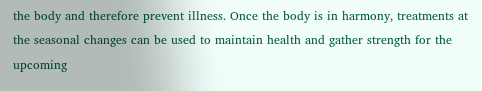the body and therefore prevent illness. Once the body is in harmony, treatments at the seasonal changes can be used to maintain health and gather strength for the upcoming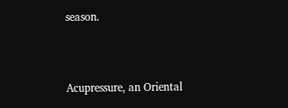season.


Acupressure, an Oriental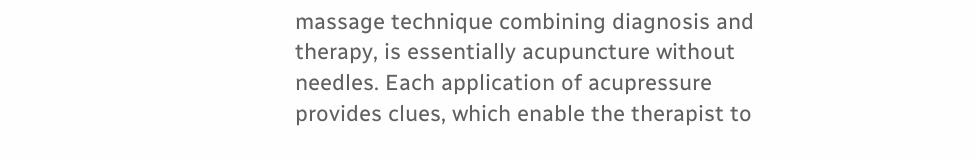massage technique combining diagnosis and therapy, is essentially acupuncture without needles. Each application of acupressure provides clues, which enable the therapist to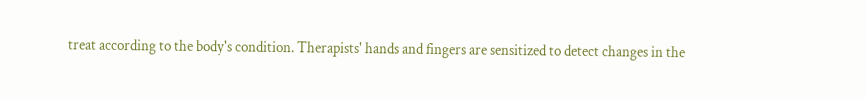treat according to the body's condition. Therapists' hands and fingers are sensitized to detect changes in the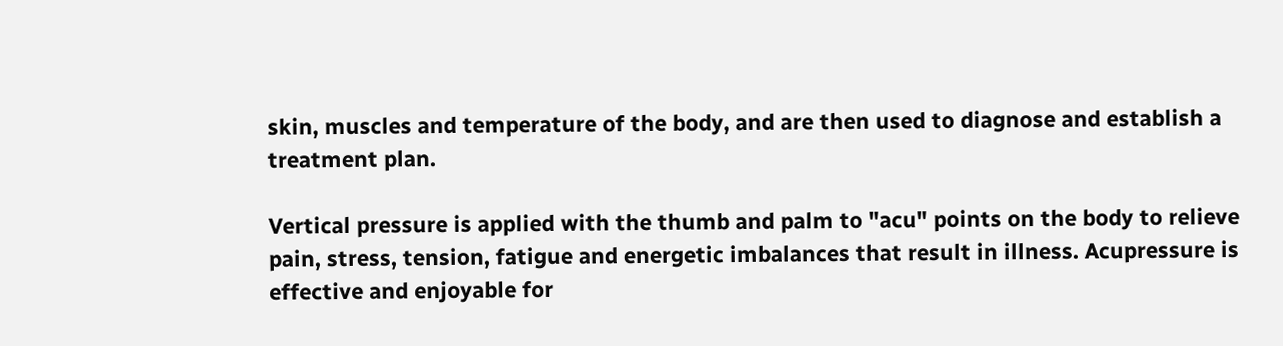skin, muscles and temperature of the body, and are then used to diagnose and establish a treatment plan.

Vertical pressure is applied with the thumb and palm to "acu" points on the body to relieve pain, stress, tension, fatigue and energetic imbalances that result in illness. Acupressure is effective and enjoyable for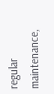regular maintenance,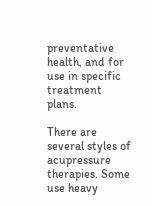preventative health, and for use in specific treatment plans.

There are several styles of acupressure therapies. Some use heavy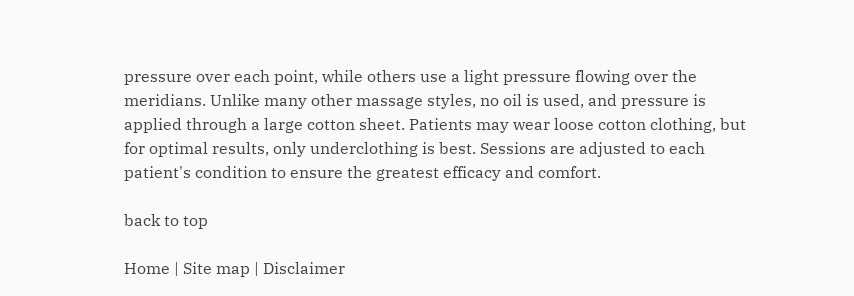pressure over each point, while others use a light pressure flowing over the meridians. Unlike many other massage styles, no oil is used, and pressure is applied through a large cotton sheet. Patients may wear loose cotton clothing, but for optimal results, only underclothing is best. Sessions are adjusted to each patient's condition to ensure the greatest efficacy and comfort.

back to top

Home | Site map | Disclaimer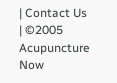| Contact Us | ©2005 Acupuncture Now